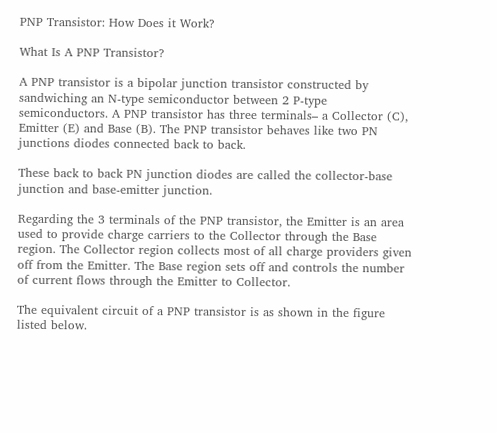PNP Transistor: How Does it Work?

What Is A PNP Transistor?

A PNP transistor is a bipolar junction transistor constructed by sandwiching an N-type semiconductor between 2 P-type semiconductors. A PNP transistor has three terminals– a Collector (C), Emitter (E) and Base (B). The PNP transistor behaves like two PN junctions diodes connected back to back.

These back to back PN junction diodes are called the collector-base junction and base-emitter junction.

Regarding the 3 terminals of the PNP transistor, the Emitter is an area used to provide charge carriers to the Collector through the Base region. The Collector region collects most of all charge providers given off from the Emitter. The Base region sets off and controls the number of current flows through the Emitter to Collector.

The equivalent circuit of a PNP transistor is as shown in the figure listed below.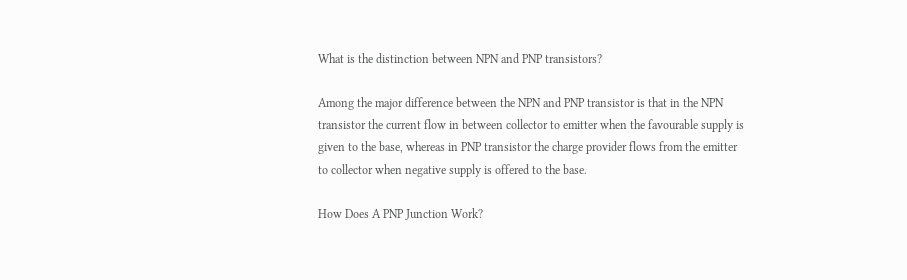What is the distinction between NPN and PNP transistors?

Among the major difference between the NPN and PNP transistor is that in the NPN transistor the current flow in between collector to emitter when the favourable supply is given to the base, whereas in PNP transistor the charge provider flows from the emitter to collector when negative supply is offered to the base.

How Does A PNP Junction Work?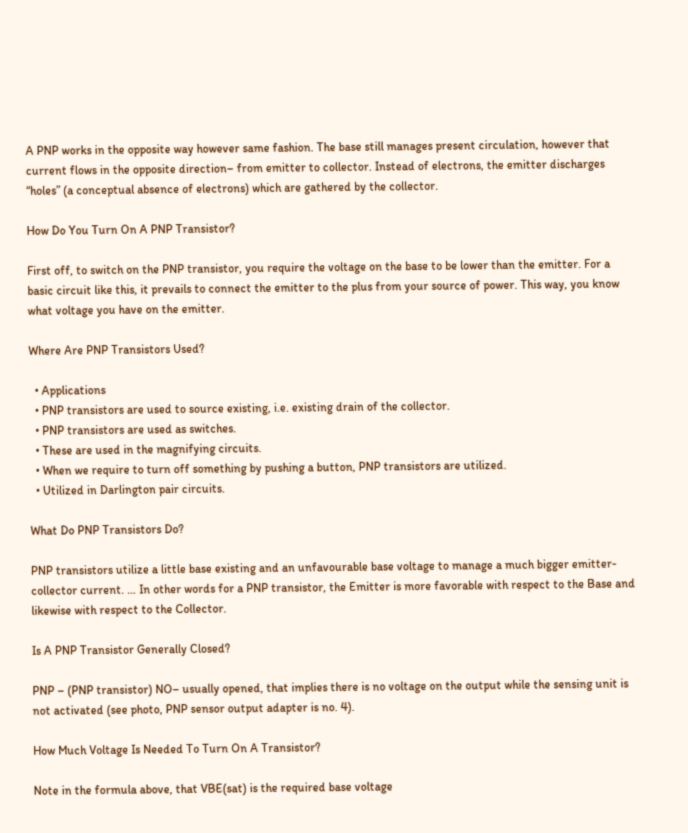A PNP works in the opposite way however same fashion. The base still manages present circulation, however that current flows in the opposite direction– from emitter to collector. Instead of electrons, the emitter discharges “holes” (a conceptual absence of electrons) which are gathered by the collector.

How Do You Turn On A PNP Transistor?

First off, to switch on the PNP transistor, you require the voltage on the base to be lower than the emitter. For a basic circuit like this, it prevails to connect the emitter to the plus from your source of power. This way, you know what voltage you have on the emitter.

Where Are PNP Transistors Used?

  • Applications
  • PNP transistors are used to source existing, i.e. existing drain of the collector.
  • PNP transistors are used as switches.
  • These are used in the magnifying circuits.
  • When we require to turn off something by pushing a button, PNP transistors are utilized.
  • Utilized in Darlington pair circuits.

What Do PNP Transistors Do?

PNP transistors utilize a little base existing and an unfavourable base voltage to manage a much bigger emitter-collector current. … In other words for a PNP transistor, the Emitter is more favorable with respect to the Base and likewise with respect to the Collector.

Is A PNP Transistor Generally Closed?

PNP – (PNP transistor) NO– usually opened, that implies there is no voltage on the output while the sensing unit is not activated (see photo, PNP sensor output adapter is no. 4).

How Much Voltage Is Needed To Turn On A Transistor?

Note in the formula above, that VBE(sat) is the required base voltage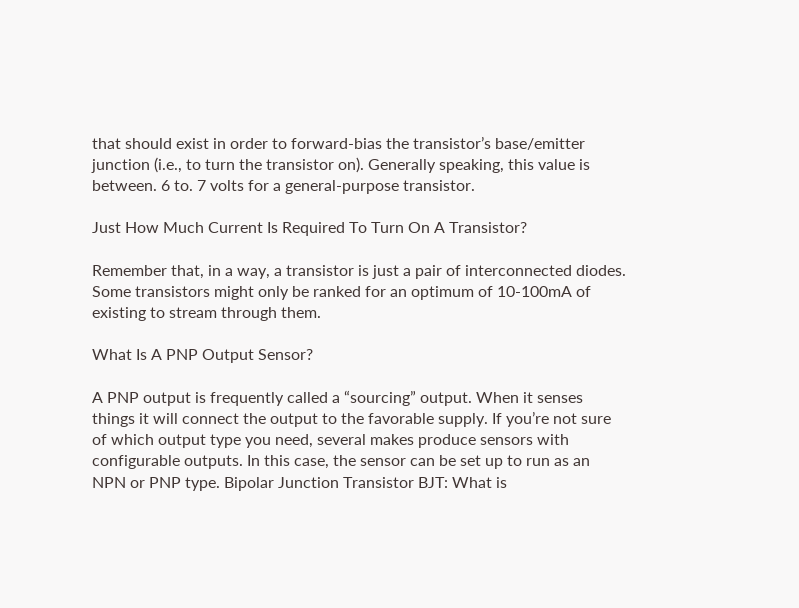that should exist in order to forward-bias the transistor’s base/emitter junction (i.e., to turn the transistor on). Generally speaking, this value is between. 6 to. 7 volts for a general-purpose transistor.

Just How Much Current Is Required To Turn On A Transistor?

Remember that, in a way, a transistor is just a pair of interconnected diodes. Some transistors might only be ranked for an optimum of 10-100mA of existing to stream through them.

What Is A PNP Output Sensor?

A PNP output is frequently called a “sourcing” output. When it senses things it will connect the output to the favorable supply. If you’re not sure of which output type you need, several makes produce sensors with configurable outputs. In this case, the sensor can be set up to run as an NPN or PNP type. Bipolar Junction Transistor BJT: What is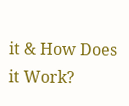it & How Does it Work?